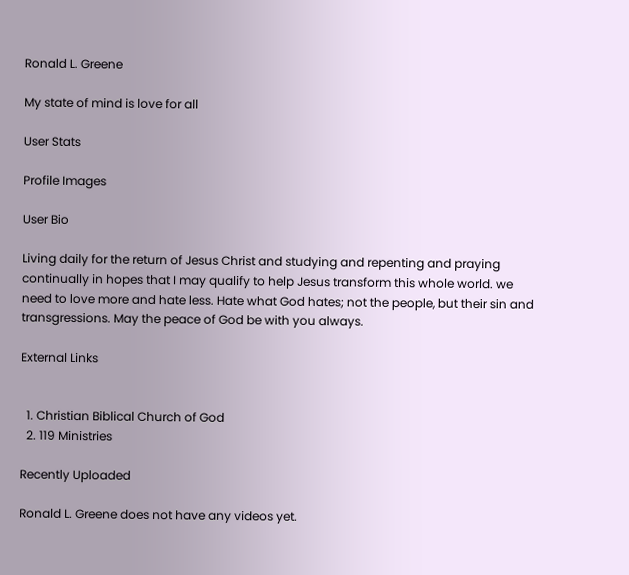Ronald L. Greene

My state of mind is love for all

User Stats

Profile Images

User Bio

Living daily for the return of Jesus Christ and studying and repenting and praying continually in hopes that I may qualify to help Jesus transform this whole world. we need to love more and hate less. Hate what God hates; not the people, but their sin and transgressions. May the peace of God be with you always.

External Links


  1. Christian Biblical Church of God
  2. 119 Ministries

Recently Uploaded

Ronald L. Greene does not have any videos yet.